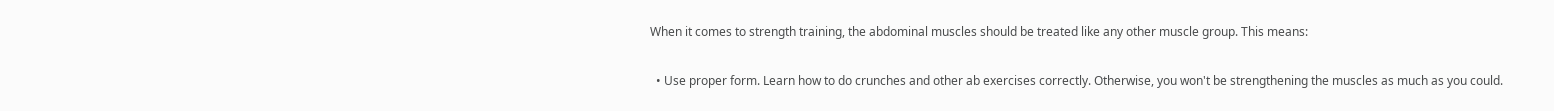When it comes to strength training, the abdominal muscles should be treated like any other muscle group. This means:

  • Use proper form. Learn how to do crunches and other ab exercises correctly. Otherwise, you won't be strengthening the muscles as much as you could.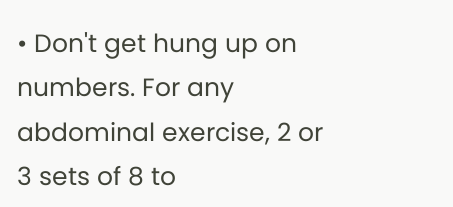• Don't get hung up on numbers. For any abdominal exercise, 2 or 3 sets of 8 to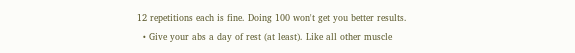12 repetitions each is fine. Doing 100 won't get you better results.
  • Give your abs a day of rest (at least). Like all other muscle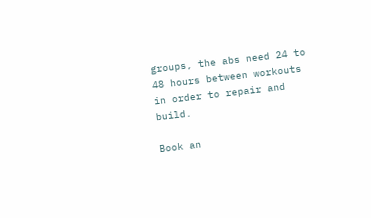groups, the abs need 24 to 48 hours between workouts in order to repair and build.

Book an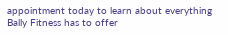appointment today to learn about everything Bally Fitness has to offer